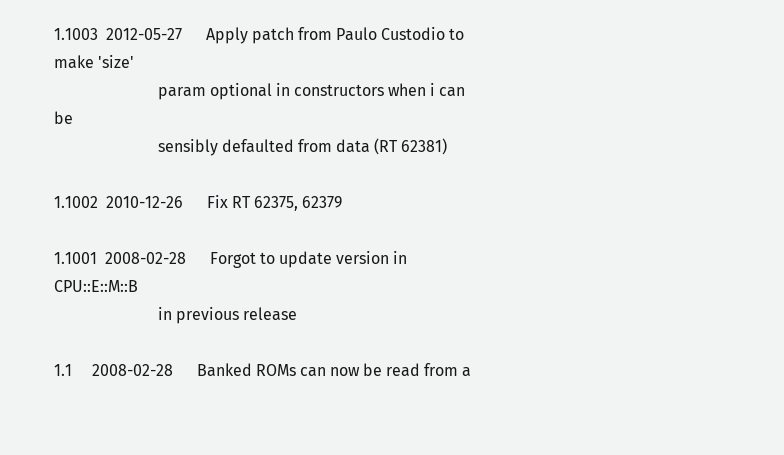1.1003  2012-05-27      Apply patch from Paulo Custodio to make 'size'
                          param optional in constructors when i can be
                          sensibly defaulted from data (RT 62381)

1.1002  2010-12-26      Fix RT 62375, 62379

1.1001  2008-02-28      Forgot to update version in CPU::E::M::B
                          in previous release

1.1     2008-02-28      Banked ROMs can now be read from a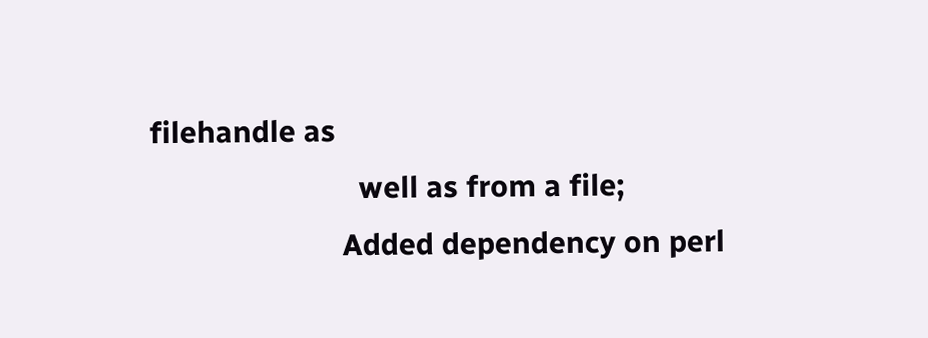filehandle as
                          well as from a file;
                        Added dependency on perl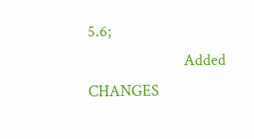5.6;
                        Added CHANGES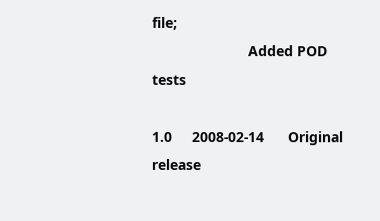file;
                        Added POD tests

1.0     2008-02-14      Original release